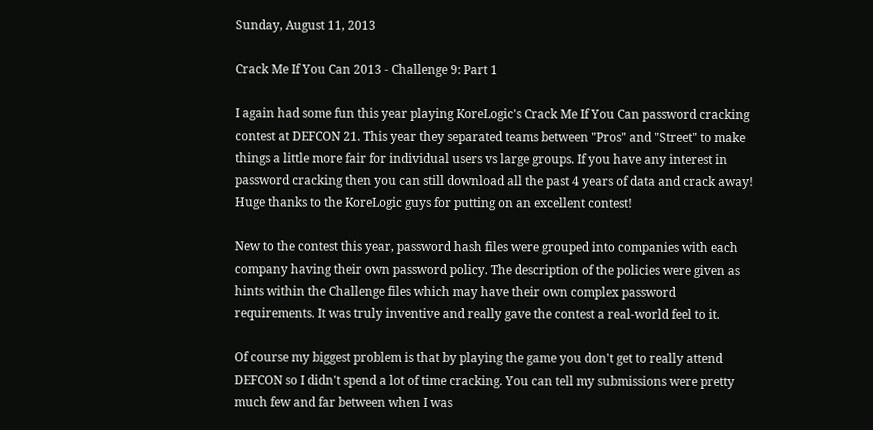Sunday, August 11, 2013

Crack Me If You Can 2013 - Challenge 9: Part 1

I again had some fun this year playing KoreLogic's Crack Me If You Can password cracking contest at DEFCON 21. This year they separated teams between "Pros" and "Street" to make things a little more fair for individual users vs large groups. If you have any interest in password cracking then you can still download all the past 4 years of data and crack away! Huge thanks to the KoreLogic guys for putting on an excellent contest!

New to the contest this year, password hash files were grouped into companies with each company having their own password policy. The description of the policies were given as hints within the Challenge files which may have their own complex password requirements. It was truly inventive and really gave the contest a real-world feel to it.

Of course my biggest problem is that by playing the game you don't get to really attend DEFCON so I didn't spend a lot of time cracking. You can tell my submissions were pretty much few and far between when I was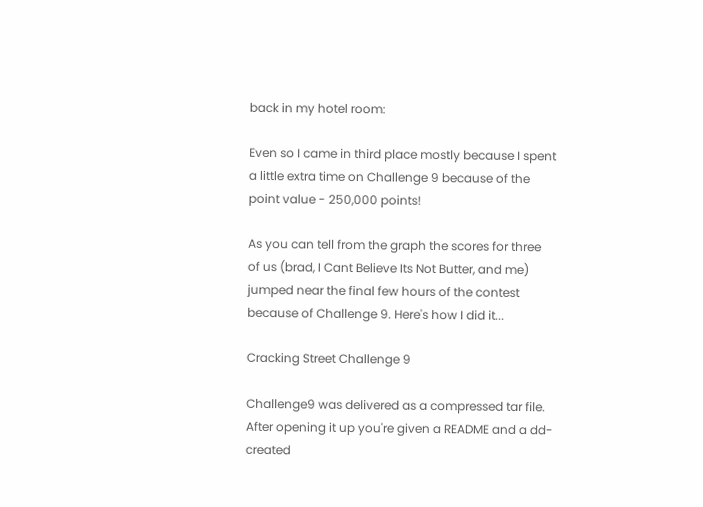back in my hotel room:

Even so I came in third place mostly because I spent a little extra time on Challenge 9 because of the point value - 250,000 points!

As you can tell from the graph the scores for three of us (brad, I Cant Believe Its Not Butter, and me) jumped near the final few hours of the contest because of Challenge 9. Here's how I did it...

Cracking Street Challenge 9

Challenge9 was delivered as a compressed tar file. After opening it up you're given a README and a dd-created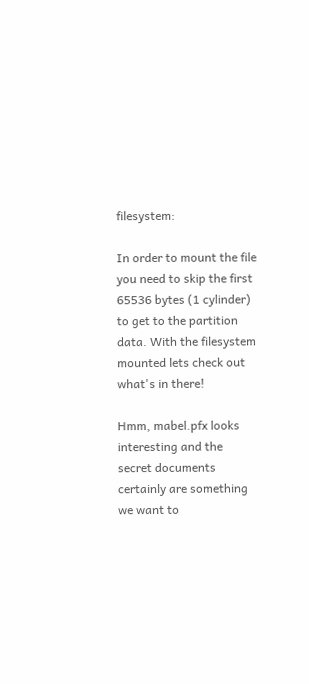filesystem:

In order to mount the file you need to skip the first 65536 bytes (1 cylinder) to get to the partition data. With the filesystem mounted lets check out what's in there!

Hmm, mabel.pfx looks interesting and the secret documents certainly are something we want to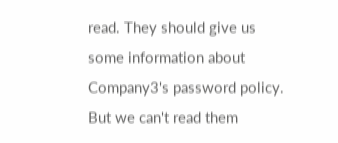read. They should give us some information about Company3's password policy. But we can't read them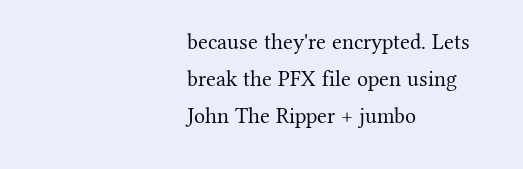because they're encrypted. Lets break the PFX file open using John The Ripper + jumbo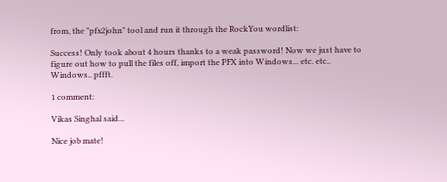from, the "pfx2john" tool and run it through the RockYou wordlist:

Success! Only took about 4 hours thanks to a weak password! Now we just have to figure out how to pull the files off, import the PFX into Windows... etc. etc.. Windows.. pffft.

1 comment:

Vikas Singhal said...

Nice job mate!